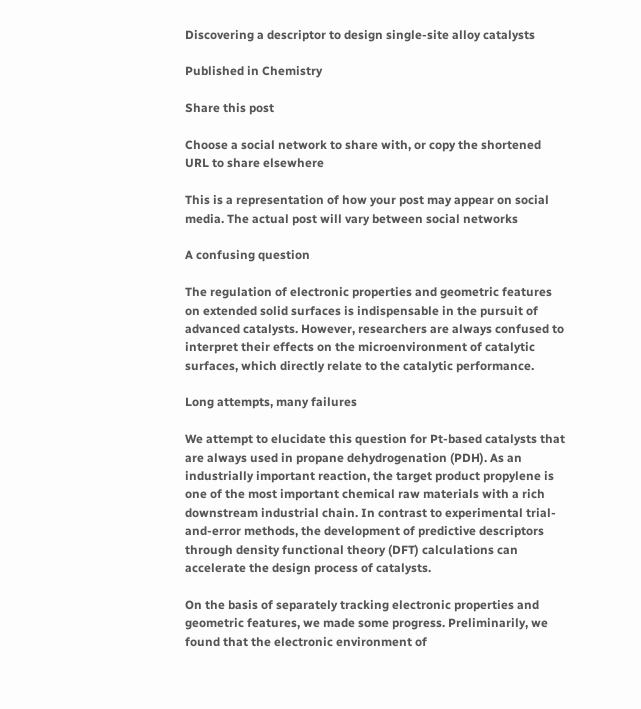Discovering a descriptor to design single-site alloy catalysts

Published in Chemistry

Share this post

Choose a social network to share with, or copy the shortened URL to share elsewhere

This is a representation of how your post may appear on social media. The actual post will vary between social networks

A confusing question

The regulation of electronic properties and geometric features on extended solid surfaces is indispensable in the pursuit of advanced catalysts. However, researchers are always confused to interpret their effects on the microenvironment of catalytic surfaces, which directly relate to the catalytic performance.

Long attempts, many failures

We attempt to elucidate this question for Pt-based catalysts that are always used in propane dehydrogenation (PDH). As an industrially important reaction, the target product propylene is one of the most important chemical raw materials with a rich downstream industrial chain. In contrast to experimental trial-and-error methods, the development of predictive descriptors through density functional theory (DFT) calculations can accelerate the design process of catalysts.

On the basis of separately tracking electronic properties and geometric features, we made some progress. Preliminarily, we found that the electronic environment of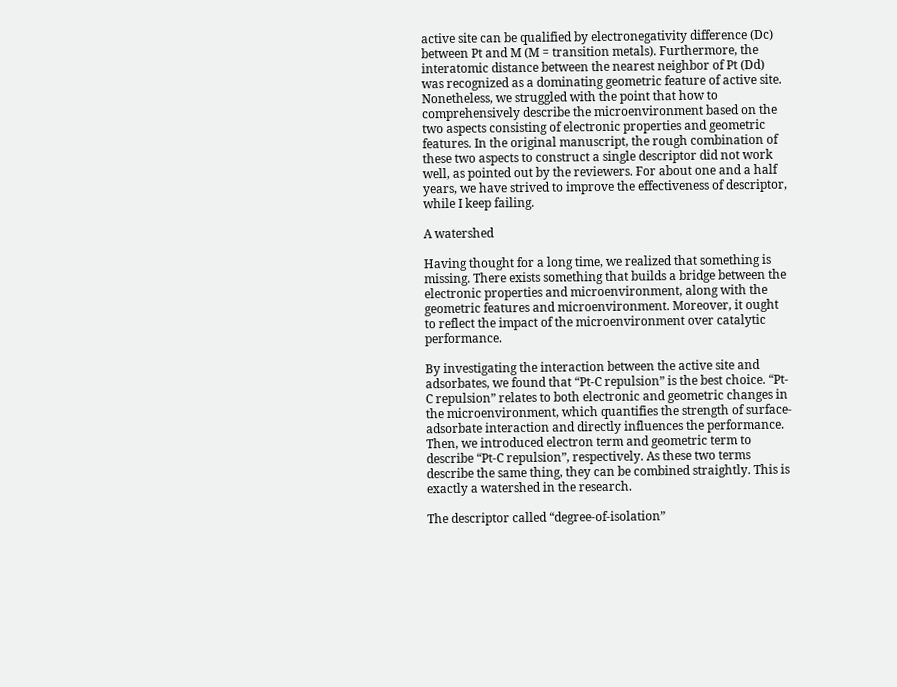active site can be qualified by electronegativity difference (Dc) between Pt and M (M = transition metals). Furthermore, the interatomic distance between the nearest neighbor of Pt (Dd) was recognized as a dominating geometric feature of active site. Nonetheless, we struggled with the point that how to comprehensively describe the microenvironment based on the two aspects consisting of electronic properties and geometric features. In the original manuscript, the rough combination of these two aspects to construct a single descriptor did not work well, as pointed out by the reviewers. For about one and a half years, we have strived to improve the effectiveness of descriptor, while I keep failing.

A watershed

Having thought for a long time, we realized that something is missing. There exists something that builds a bridge between the electronic properties and microenvironment, along with the geometric features and microenvironment. Moreover, it ought to reflect the impact of the microenvironment over catalytic performance.

By investigating the interaction between the active site and adsorbates, we found that “Pt-C repulsion” is the best choice. “Pt-C repulsion” relates to both electronic and geometric changes in the microenvironment, which quantifies the strength of surface-adsorbate interaction and directly influences the performance. Then, we introduced electron term and geometric term to describe “Pt-C repulsion”, respectively. As these two terms describe the same thing, they can be combined straightly. This is exactly a watershed in the research.

The descriptor called “degree-of-isolation”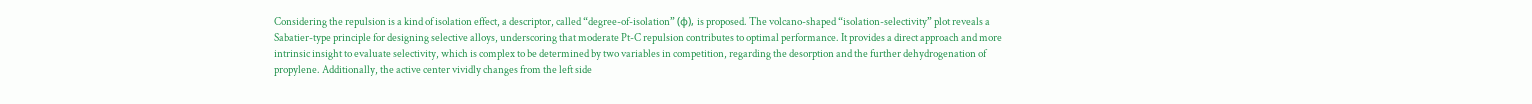Considering the repulsion is a kind of isolation effect, a descriptor, called “degree-of-isolation” (ϕ), is proposed. The volcano-shaped “isolation-selectivity” plot reveals a Sabatier-type principle for designing selective alloys, underscoring that moderate Pt-C repulsion contributes to optimal performance. It provides a direct approach and more intrinsic insight to evaluate selectivity, which is complex to be determined by two variables in competition, regarding the desorption and the further dehydrogenation of propylene. Additionally, the active center vividly changes from the left side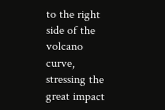to the right side of the volcano curve, stressing the great impact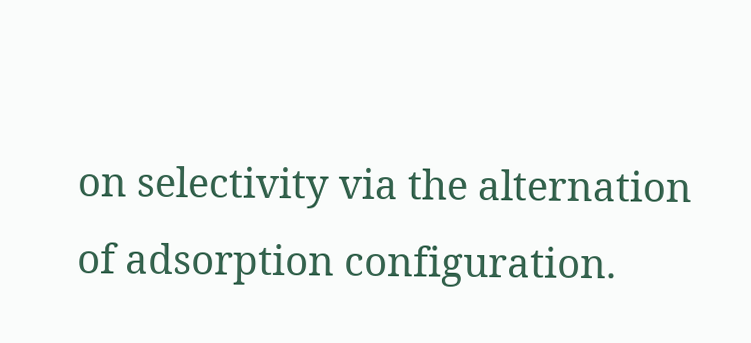on selectivity via the alternation of adsorption configuration.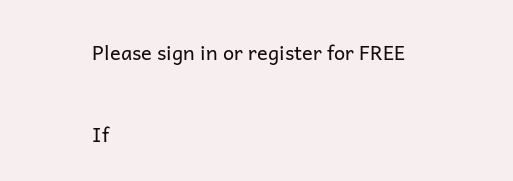Please sign in or register for FREE

If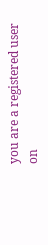you are a registered user on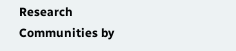Research Communities by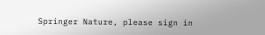Springer Nature, please sign in